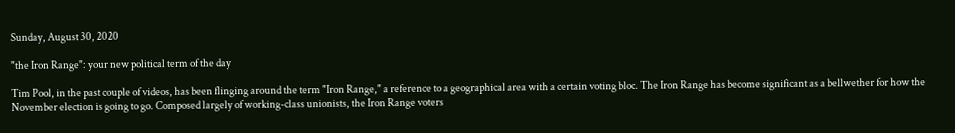Sunday, August 30, 2020

"the Iron Range": your new political term of the day

Tim Pool, in the past couple of videos, has been flinging around the term "Iron Range," a reference to a geographical area with a certain voting bloc. The Iron Range has become significant as a bellwether for how the November election is going to go. Composed largely of working-class unionists, the Iron Range voters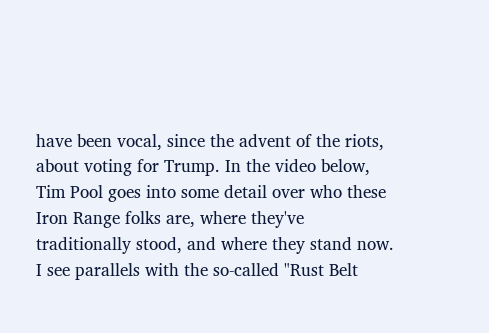have been vocal, since the advent of the riots, about voting for Trump. In the video below, Tim Pool goes into some detail over who these Iron Range folks are, where they've traditionally stood, and where they stand now. I see parallels with the so-called "Rust Belt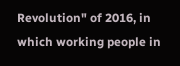Revolution" of 2016, in which working people in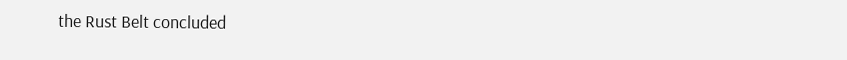the Rust Belt concluded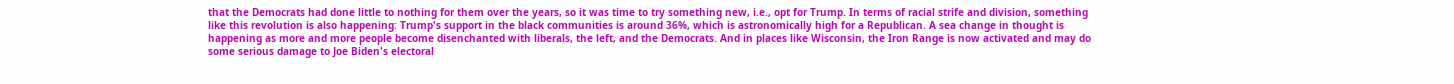that the Democrats had done little to nothing for them over the years, so it was time to try something new, i.e., opt for Trump. In terms of racial strife and division, something like this revolution is also happening: Trump's support in the black communities is around 36%, which is astronomically high for a Republican. A sea change in thought is happening as more and more people become disenchanted with liberals, the left, and the Democrats. And in places like Wisconsin, the Iron Range is now activated and may do some serious damage to Joe Biden's electoral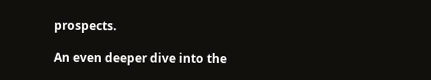prospects.

An even deeper dive into the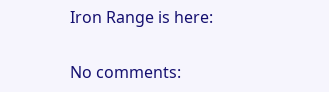Iron Range is here:

No comments: